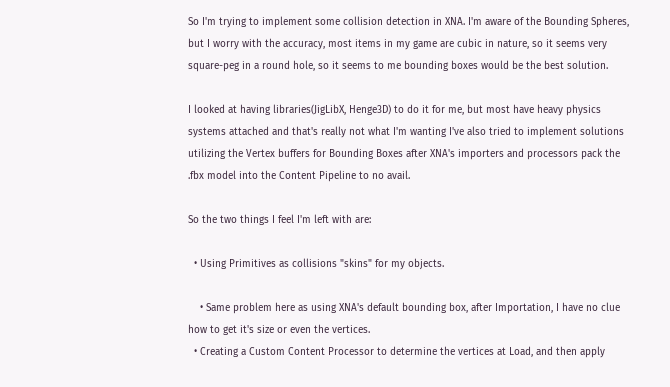So I'm trying to implement some collision detection in XNA. I'm aware of the Bounding Spheres, but I worry with the accuracy, most items in my game are cubic in nature, so it seems very square-peg in a round hole, so it seems to me bounding boxes would be the best solution.

I looked at having libraries(JigLibX, Henge3D) to do it for me, but most have heavy physics systems attached and that's really not what I'm wanting I've also tried to implement solutions utilizing the Vertex buffers for Bounding Boxes after XNA's importers and processors pack the .fbx model into the Content Pipeline to no avail.

So the two things I feel I'm left with are:

  • Using Primitives as collisions "skins" for my objects.

    • Same problem here as using XNA's default bounding box, after Importation, I have no clue how to get it's size or even the vertices.
  • Creating a Custom Content Processor to determine the vertices at Load, and then apply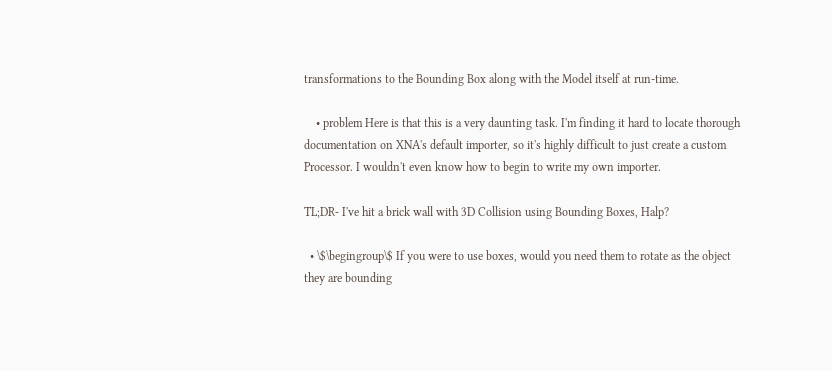transformations to the Bounding Box along with the Model itself at run-time.

    • problem Here is that this is a very daunting task. I'm finding it hard to locate thorough documentation on XNA's default importer, so it's highly difficult to just create a custom Processor. I wouldn't even know how to begin to write my own importer.

TL;DR- I've hit a brick wall with 3D Collision using Bounding Boxes, Halp?

  • \$\begingroup\$ If you were to use boxes, would you need them to rotate as the object they are bounding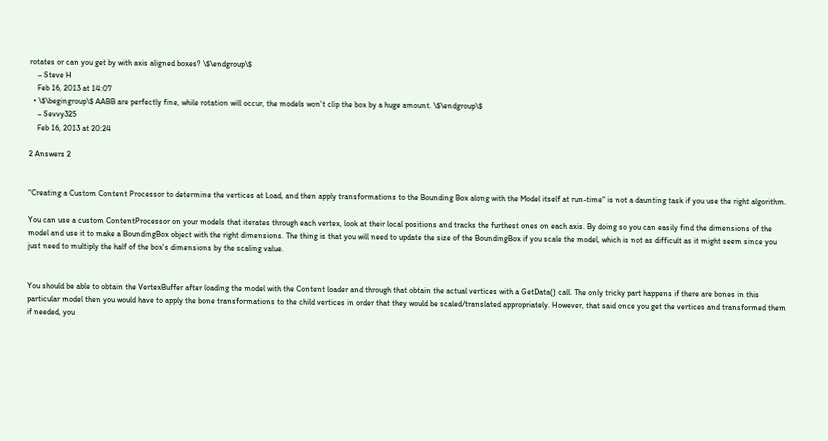rotates or can you get by with axis aligned boxes? \$\endgroup\$
    – Steve H
    Feb 16, 2013 at 14:07
  • \$\begingroup\$ AABB are perfectly fine, while rotation will occur, the models won't clip the box by a huge amount. \$\endgroup\$
    – Sevvy325
    Feb 16, 2013 at 20:24

2 Answers 2


"Creating a Custom Content Processor to determine the vertices at Load, and then apply transformations to the Bounding Box along with the Model itself at run-time" is not a daunting task if you use the right algorithm.

You can use a custom ContentProcessor on your models that iterates through each vertex, look at their local positions and tracks the furthest ones on each axis. By doing so you can easily find the dimensions of the model and use it to make a BoundingBox object with the right dimensions. The thing is that you will need to update the size of the BoundingBox if you scale the model, which is not as difficult as it might seem since you just need to multiply the half of the box's dimensions by the scaling value.


You should be able to obtain the VertexBuffer after loading the model with the Content loader and through that obtain the actual vertices with a GetData() call. The only tricky part happens if there are bones in this particular model then you would have to apply the bone transformations to the child vertices in order that they would be scaled/translated appropriately. However, that said once you get the vertices and transformed them if needed, you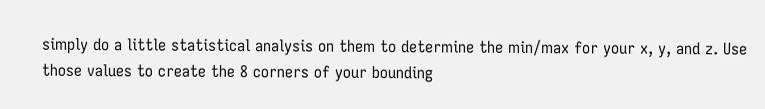simply do a little statistical analysis on them to determine the min/max for your x, y, and z. Use those values to create the 8 corners of your bounding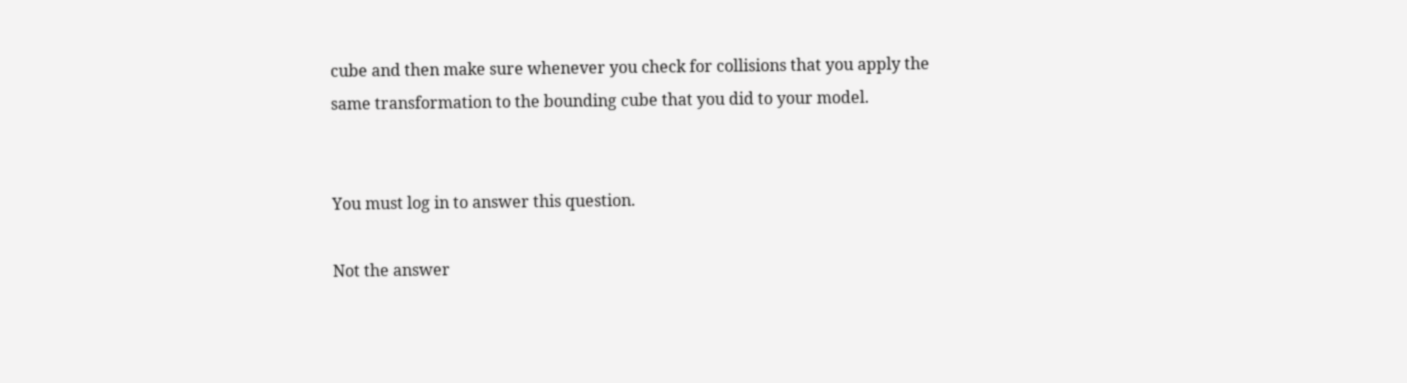cube and then make sure whenever you check for collisions that you apply the same transformation to the bounding cube that you did to your model.


You must log in to answer this question.

Not the answer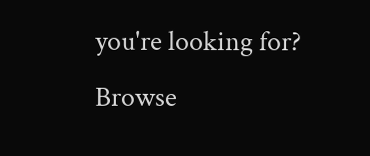you're looking for? Browse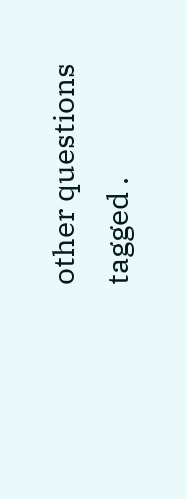other questions tagged .